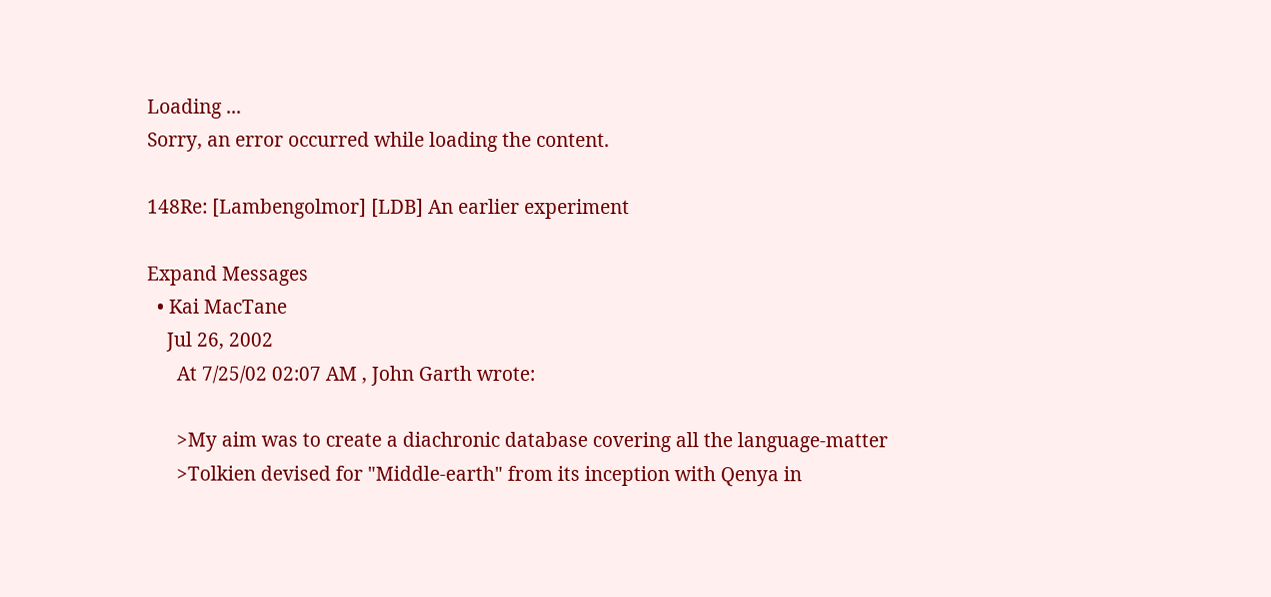Loading ...
Sorry, an error occurred while loading the content.

148Re: [Lambengolmor] [LDB] An earlier experiment

Expand Messages
  • Kai MacTane
    Jul 26, 2002
      At 7/25/02 02:07 AM , John Garth wrote:

      >My aim was to create a diachronic database covering all the language-matter
      >Tolkien devised for "Middle-earth" from its inception with Qenya in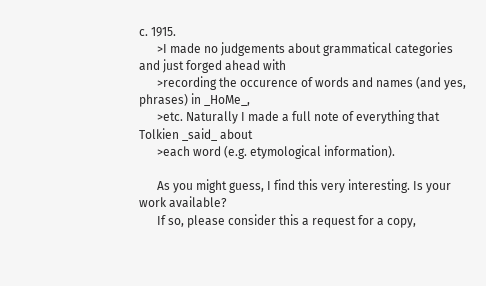c. 1915.
      >I made no judgements about grammatical categories and just forged ahead with
      >recording the occurence of words and names (and yes, phrases) in _HoMe_,
      >etc. Naturally I made a full note of everything that Tolkien _said_ about
      >each word (e.g. etymological information).

      As you might guess, I find this very interesting. Is your work available?
      If so, please consider this a request for a copy,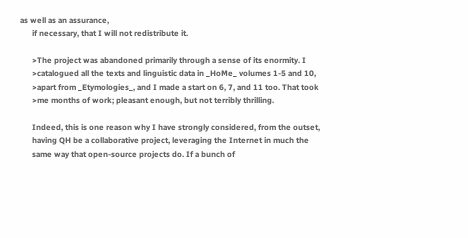as well as an assurance,
      if necessary, that I will not redistribute it.

      >The project was abandoned primarily through a sense of its enormity. I
      >catalogued all the texts and linguistic data in _HoMe_ volumes 1-5 and 10,
      >apart from _Etymologies_, and I made a start on 6, 7, and 11 too. That took
      >me months of work; pleasant enough, but not terribly thrilling.

      Indeed, this is one reason why I have strongly considered, from the outset,
      having QH be a collaborative project, leveraging the Internet in much the
      same way that open-source projects do. If a bunch of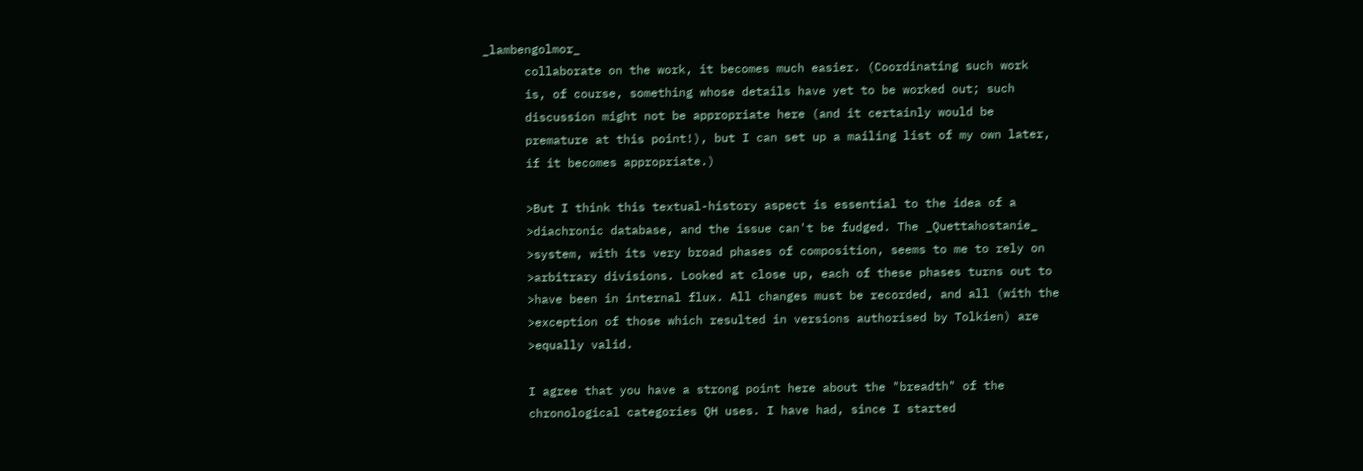_lambengolmor_
      collaborate on the work, it becomes much easier. (Coordinating such work
      is, of course, something whose details have yet to be worked out; such
      discussion might not be appropriate here (and it certainly would be
      premature at this point!), but I can set up a mailing list of my own later,
      if it becomes appropriate.)

      >But I think this textual-history aspect is essential to the idea of a
      >diachronic database, and the issue can't be fudged. The _Quettahostanie_
      >system, with its very broad phases of composition, seems to me to rely on
      >arbitrary divisions. Looked at close up, each of these phases turns out to
      >have been in internal flux. All changes must be recorded, and all (with the
      >exception of those which resulted in versions authorised by Tolkien) are
      >equally valid.

      I agree that you have a strong point here about the "breadth" of the
      chronological categories QH uses. I have had, since I started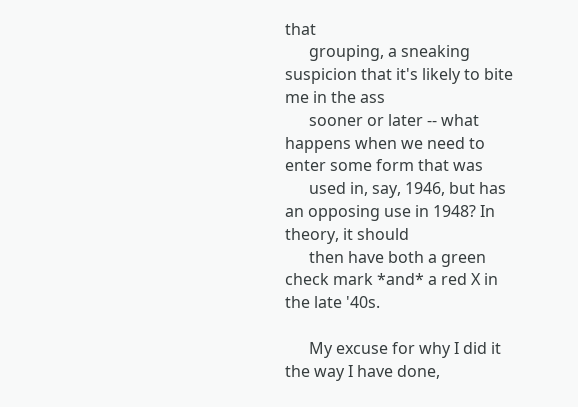that
      grouping, a sneaking suspicion that it's likely to bite me in the ass
      sooner or later -- what happens when we need to enter some form that was
      used in, say, 1946, but has an opposing use in 1948? In theory, it should
      then have both a green check mark *and* a red X in the late '40s.

      My excuse for why I did it the way I have done,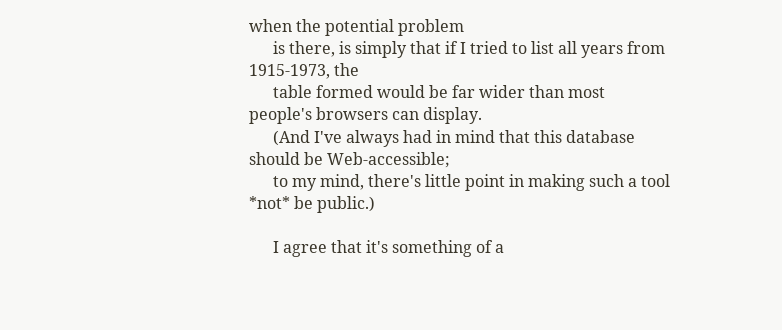when the potential problem
      is there, is simply that if I tried to list all years from 1915-1973, the
      table formed would be far wider than most people's browsers can display.
      (And I've always had in mind that this database should be Web-accessible;
      to my mind, there's little point in making such a tool *not* be public.)

      I agree that it's something of a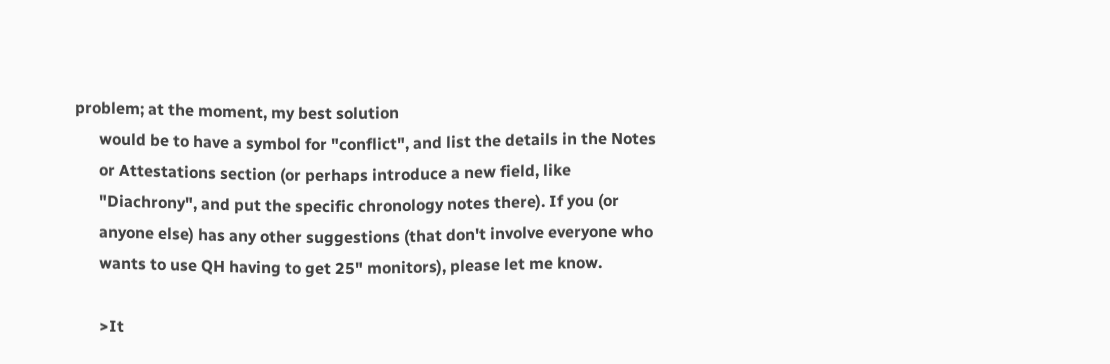problem; at the moment, my best solution
      would be to have a symbol for "conflict", and list the details in the Notes
      or Attestations section (or perhaps introduce a new field, like
      "Diachrony", and put the specific chronology notes there). If you (or
      anyone else) has any other suggestions (that don't involve everyone who
      wants to use QH having to get 25" monitors), please let me know.

      >It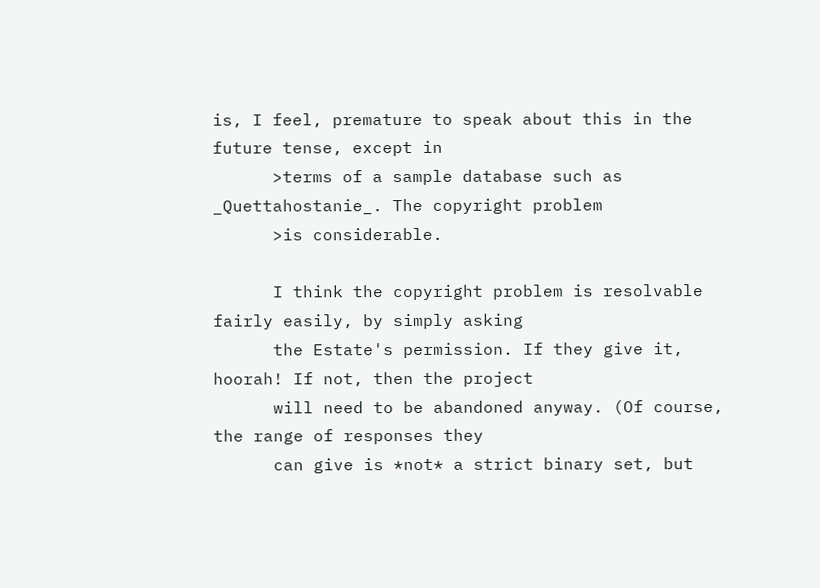is, I feel, premature to speak about this in the future tense, except in
      >terms of a sample database such as _Quettahostanie_. The copyright problem
      >is considerable.

      I think the copyright problem is resolvable fairly easily, by simply asking
      the Estate's permission. If they give it, hoorah! If not, then the project
      will need to be abandoned anyway. (Of course, the range of responses they
      can give is *not* a strict binary set, but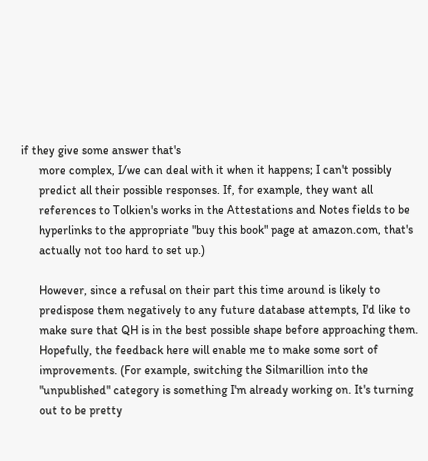if they give some answer that's
      more complex, I/we can deal with it when it happens; I can't possibly
      predict all their possible responses. If, for example, they want all
      references to Tolkien's works in the Attestations and Notes fields to be
      hyperlinks to the appropriate "buy this book" page at amazon.com, that's
      actually not too hard to set up.)

      However, since a refusal on their part this time around is likely to
      predispose them negatively to any future database attempts, I'd like to
      make sure that QH is in the best possible shape before approaching them.
      Hopefully, the feedback here will enable me to make some sort of
      improvements. (For example, switching the Silmarillion into the
      "unpublished" category is something I'm already working on. It's turning
      out to be pretty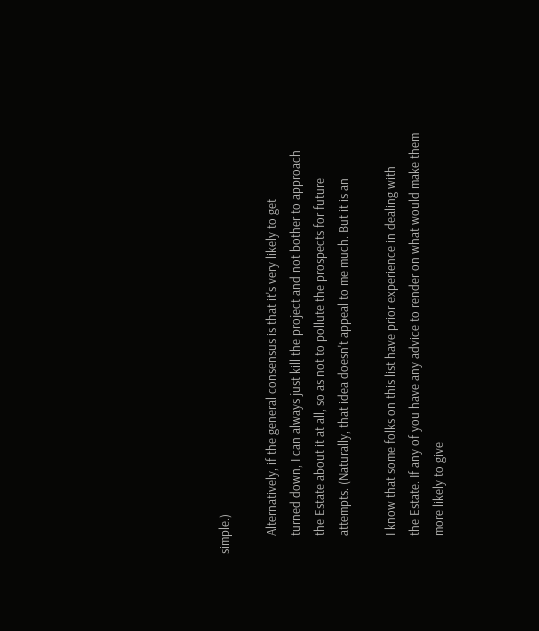simple.)

      Alternatively, if the general consensus is that it's very likely to get
      turned down, I can always just kill the project and not bother to approach
      the Estate about it at all, so as not to pollute the prospects for future
      attempts. (Naturally, that idea doesn't appeal to me much. But it is an

      I know that some folks on this list have prior experience in dealing with
      the Estate. If any of you have any advice to render on what would make them
      more likely to give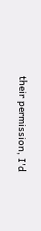their permission, I'd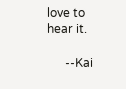love to hear it.

      --Kai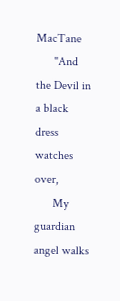MacTane
      "And the Devil in a black dress watches over,
      My guardian angel walks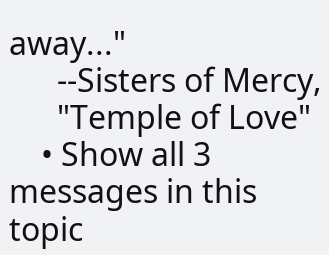away..."
      --Sisters of Mercy,
      "Temple of Love"
    • Show all 3 messages in this topic